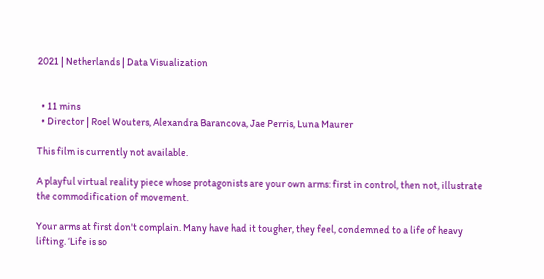2021 | Netherlands | Data Visualization


  • 11 mins
  • Director | Roel Wouters, Alexandra Barancova, Jae Perris, Luna Maurer

This film is currently not available.

A playful virtual reality piece whose protagonists are your own arms: first in control, then not, illustrate the commodification of movement.

Your arms at first don't complain. Many have had it tougher, they feel, condemned to a life of heavy lifting. ‘Life is so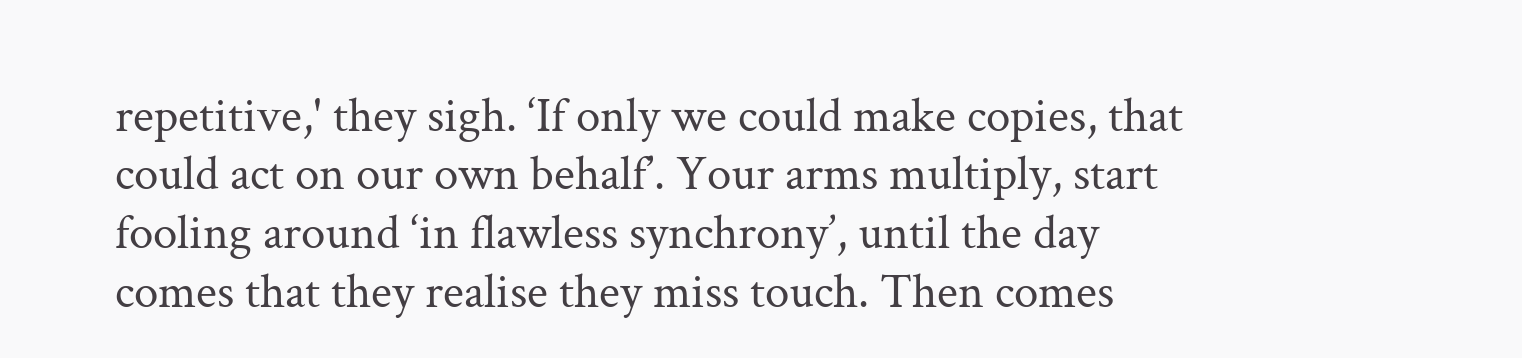repetitive,' they sigh. ‘If only we could make copies, that could act on our own behalf’. Your arms multiply, start fooling around ‘in flawless synchrony’, until the day comes that they realise they miss touch. Then comes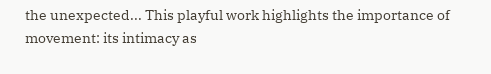the unexpected... This playful work highlights the importance of movement: its intimacy as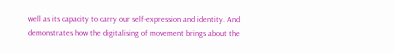well as its capacity to carry our self-expression and identity. And demonstrates how the digitalising of movement brings about the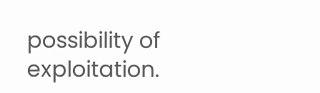possibility of exploitation.